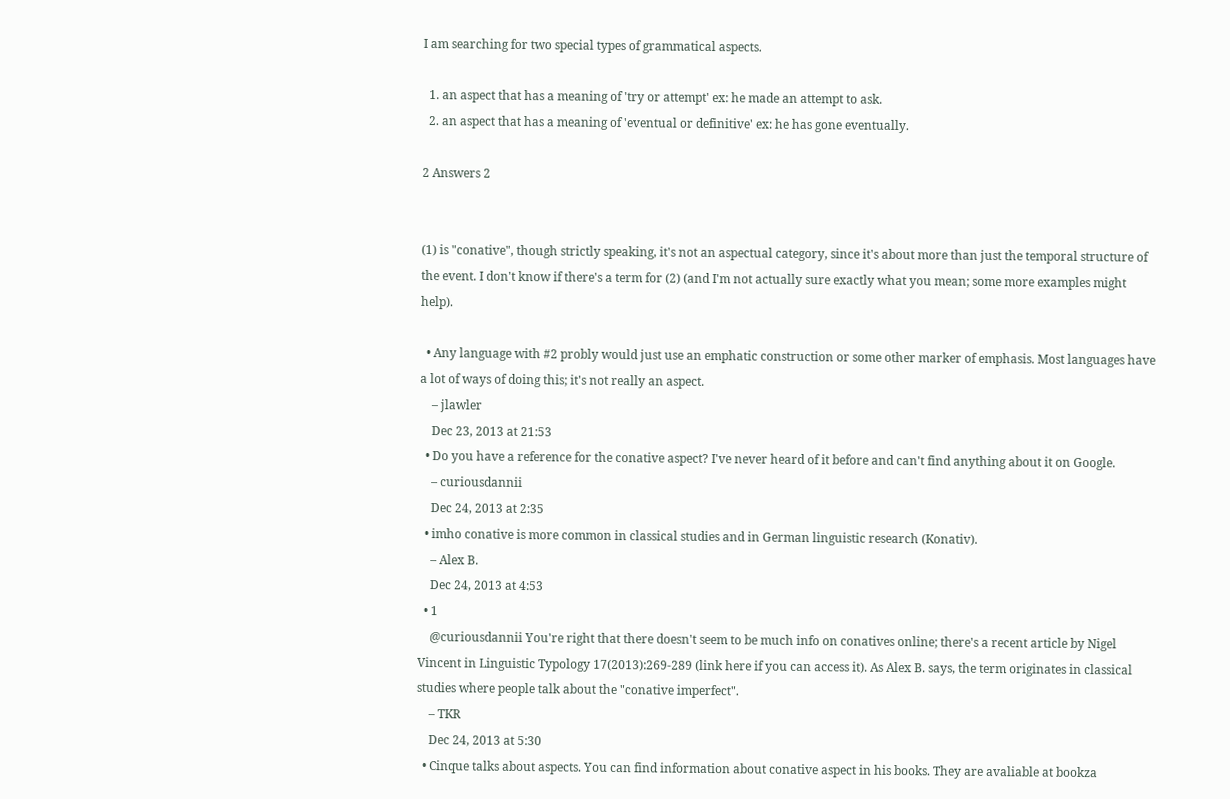I am searching for two special types of grammatical aspects.

  1. an aspect that has a meaning of 'try or attempt' ex: he made an attempt to ask.
  2. an aspect that has a meaning of 'eventual or definitive' ex: he has gone eventually.

2 Answers 2


(1) is "conative", though strictly speaking, it's not an aspectual category, since it's about more than just the temporal structure of the event. I don't know if there's a term for (2) (and I'm not actually sure exactly what you mean; some more examples might help).

  • Any language with #2 probly would just use an emphatic construction or some other marker of emphasis. Most languages have a lot of ways of doing this; it's not really an aspect.
    – jlawler
    Dec 23, 2013 at 21:53
  • Do you have a reference for the conative aspect? I've never heard of it before and can't find anything about it on Google.
    – curiousdannii
    Dec 24, 2013 at 2:35
  • imho conative is more common in classical studies and in German linguistic research (Konativ).
    – Alex B.
    Dec 24, 2013 at 4:53
  • 1
    @curiousdannii You're right that there doesn't seem to be much info on conatives online; there's a recent article by Nigel Vincent in Linguistic Typology 17(2013):269-289 (link here if you can access it). As Alex B. says, the term originates in classical studies where people talk about the "conative imperfect".
    – TKR
    Dec 24, 2013 at 5:30
  • Cinque talks about aspects. You can find information about conative aspect in his books. They are avaliable at bookza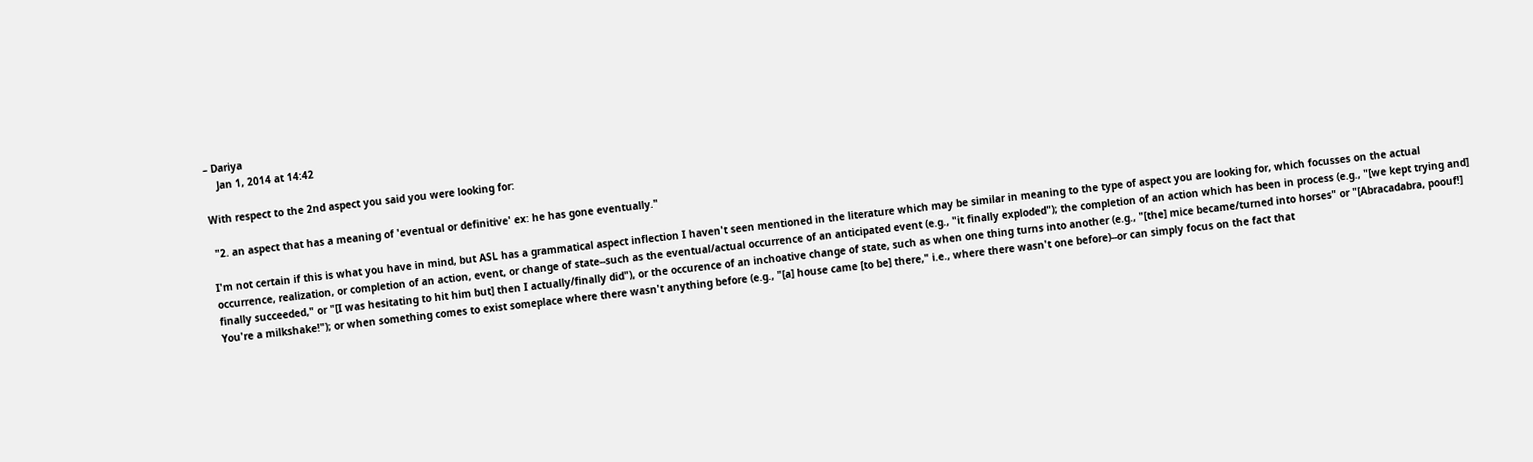– Dariya
    Jan 1, 2014 at 14:42

With respect to the 2nd aspect you said you were looking for:

 "2. an aspect that has a meaning of 'eventual or definitive' ex: he has gone eventually."

I'm not certain if this is what you have in mind, but ASL has a grammatical aspect inflection I haven't seen mentioned in the literature which may be similar in meaning to the type of aspect you are looking for, which focusses on the actual occurrence, realization, or completion of an action, event, or change of state--such as the eventual/actual occurrence of an anticipated event (e.g., "it finally exploded"); the completion of an action which has been in process (e.g., "[we kept trying and] finally succeeded," or "[I was hesitating to hit him but] then I actually/finally did"), or the occurence of an inchoative change of state, such as when one thing turns into another (e.g., "[the] mice became/turned into horses" or "[Abracadabra, poouf!] You're a milkshake!"); or when something comes to exist someplace where there wasn't anything before (e.g., "[a] house came [to be] there," i.e., where there wasn't one before)--or can simply focus on the fact that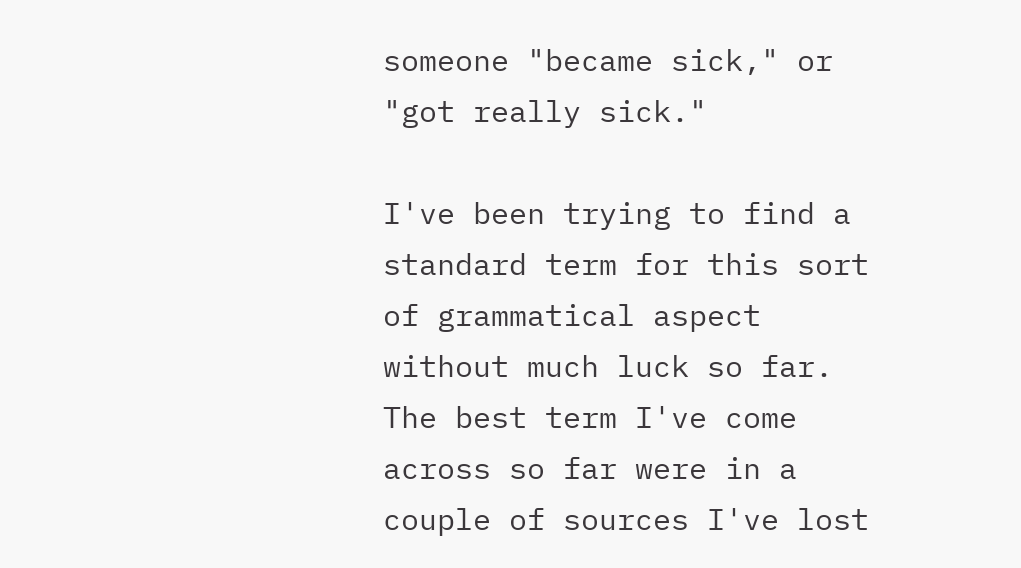someone "became sick," or "got really sick."

I've been trying to find a standard term for this sort of grammatical aspect without much luck so far. The best term I've come across so far were in a couple of sources I've lost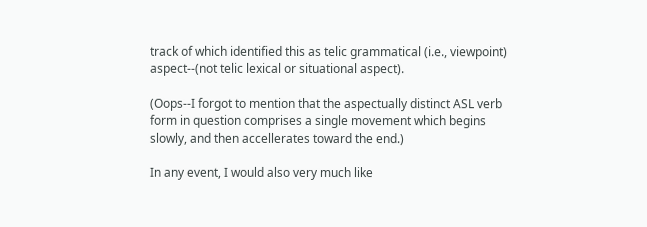track of which identified this as telic grammatical (i.e., viewpoint) aspect--(not telic lexical or situational aspect).

(Oops--I forgot to mention that the aspectually distinct ASL verb form in question comprises a single movement which begins slowly, and then accellerates toward the end.)

In any event, I would also very much like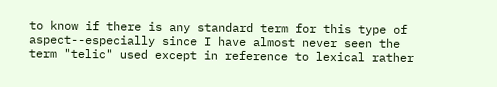to know if there is any standard term for this type of aspect--especially since I have almost never seen the term "telic" used except in reference to lexical rather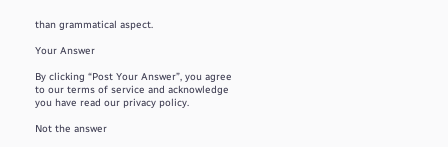than grammatical aspect.

Your Answer

By clicking “Post Your Answer”, you agree to our terms of service and acknowledge you have read our privacy policy.

Not the answer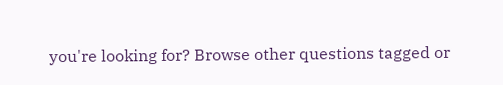you're looking for? Browse other questions tagged or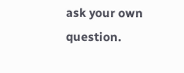ask your own question.